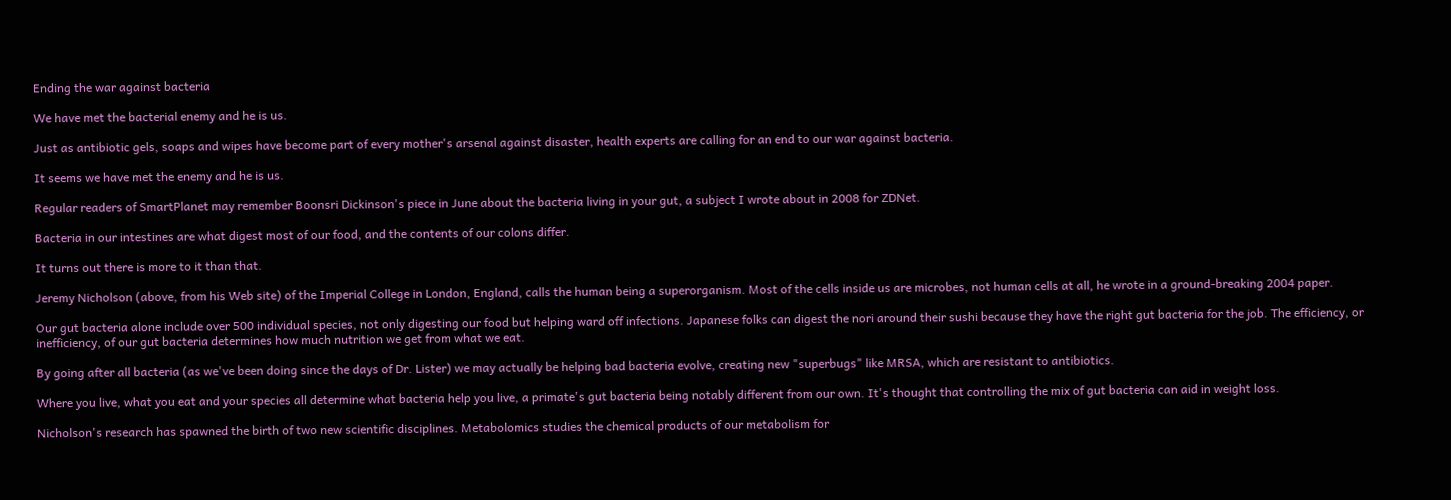Ending the war against bacteria

We have met the bacterial enemy and he is us.

Just as antibiotic gels, soaps and wipes have become part of every mother's arsenal against disaster, health experts are calling for an end to our war against bacteria.

It seems we have met the enemy and he is us.

Regular readers of SmartPlanet may remember Boonsri Dickinson's piece in June about the bacteria living in your gut, a subject I wrote about in 2008 for ZDNet.

Bacteria in our intestines are what digest most of our food, and the contents of our colons differ.

It turns out there is more to it than that.

Jeremy Nicholson (above, from his Web site) of the Imperial College in London, England, calls the human being a superorganism. Most of the cells inside us are microbes, not human cells at all, he wrote in a ground-breaking 2004 paper.

Our gut bacteria alone include over 500 individual species, not only digesting our food but helping ward off infections. Japanese folks can digest the nori around their sushi because they have the right gut bacteria for the job. The efficiency, or inefficiency, of our gut bacteria determines how much nutrition we get from what we eat.

By going after all bacteria (as we've been doing since the days of Dr. Lister) we may actually be helping bad bacteria evolve, creating new "superbugs" like MRSA, which are resistant to antibiotics.

Where you live, what you eat and your species all determine what bacteria help you live, a primate's gut bacteria being notably different from our own. It's thought that controlling the mix of gut bacteria can aid in weight loss.

Nicholson's research has spawned the birth of two new scientific disciplines. Metabolomics studies the chemical products of our metabolism for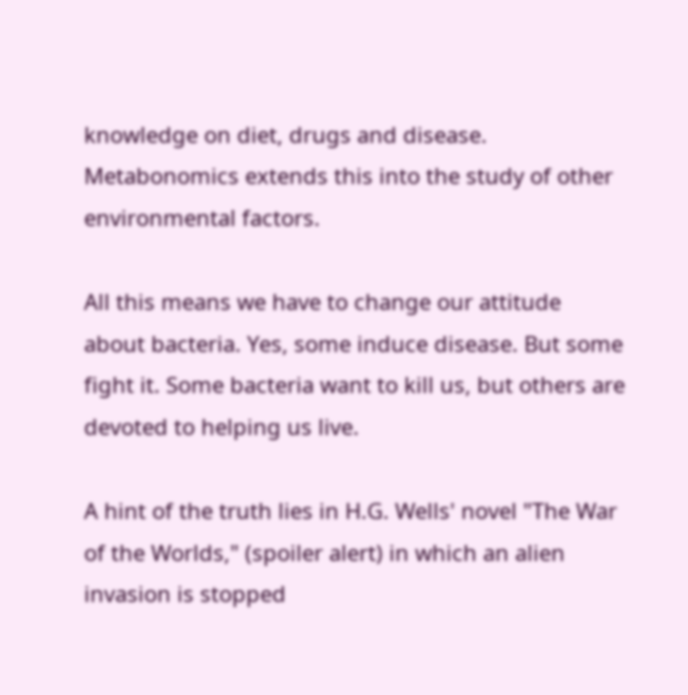knowledge on diet, drugs and disease. Metabonomics extends this into the study of other environmental factors.

All this means we have to change our attitude about bacteria. Yes, some induce disease. But some fight it. Some bacteria want to kill us, but others are devoted to helping us live.

A hint of the truth lies in H.G. Wells' novel "The War of the Worlds," (spoiler alert) in which an alien invasion is stopped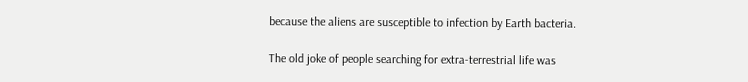because the aliens are susceptible to infection by Earth bacteria.

The old joke of people searching for extra-terrestrial life was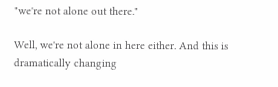"we're not alone out there."

Well, we're not alone in here either. And this is dramatically changing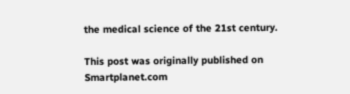the medical science of the 21st century.

This post was originally published on Smartplanet.com